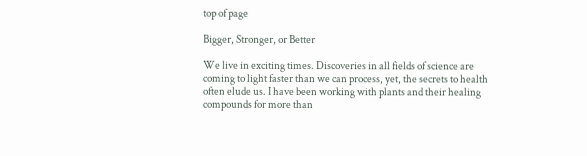top of page

Bigger, Stronger, or Better

We live in exciting times. Discoveries in all fields of science are coming to light faster than we can process, yet, the secrets to health often elude us. I have been working with plants and their healing compounds for more than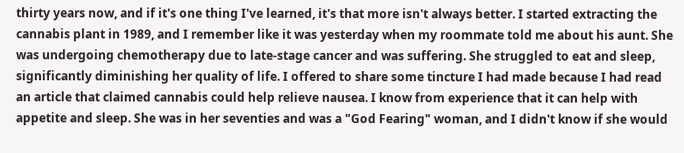thirty years now, and if it's one thing I've learned, it's that more isn't always better. I started extracting the cannabis plant in 1989, and I remember like it was yesterday when my roommate told me about his aunt. She was undergoing chemotherapy due to late-stage cancer and was suffering. She struggled to eat and sleep, significantly diminishing her quality of life. I offered to share some tincture I had made because I had read an article that claimed cannabis could help relieve nausea. I know from experience that it can help with appetite and sleep. She was in her seventies and was a "God Fearing" woman, and I didn't know if she would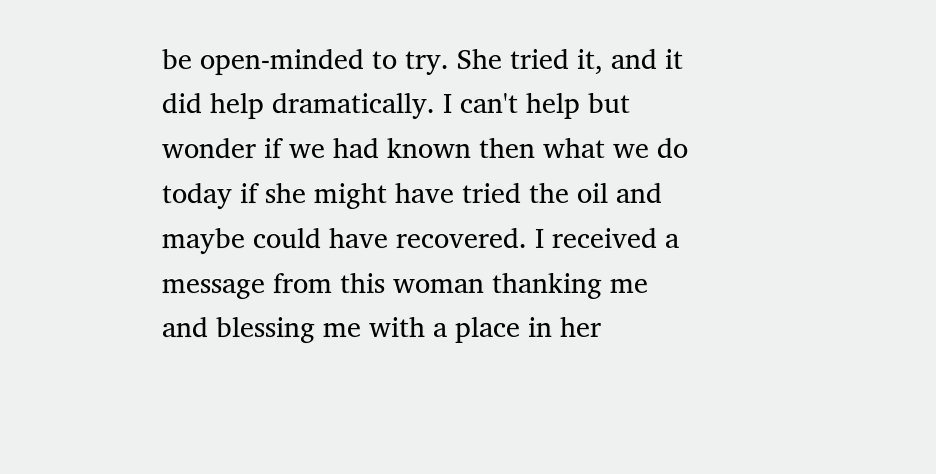be open-minded to try. She tried it, and it did help dramatically. I can't help but wonder if we had known then what we do today if she might have tried the oil and maybe could have recovered. I received a message from this woman thanking me and blessing me with a place in her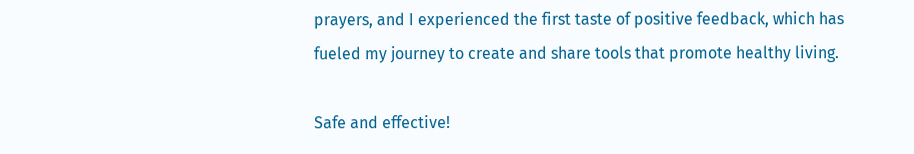prayers, and I experienced the first taste of positive feedback, which has fueled my journey to create and share tools that promote healthy living.

Safe and effective!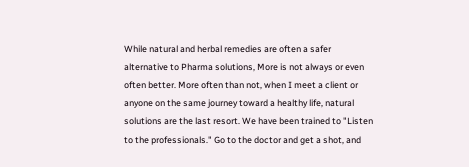While natural and herbal remedies are often a safer alternative to Pharma solutions, More is not always or even often better. More often than not, when I meet a client or anyone on the same journey toward a healthy life, natural solutions are the last resort. We have been trained to "Listen to the professionals." Go to the doctor and get a shot, and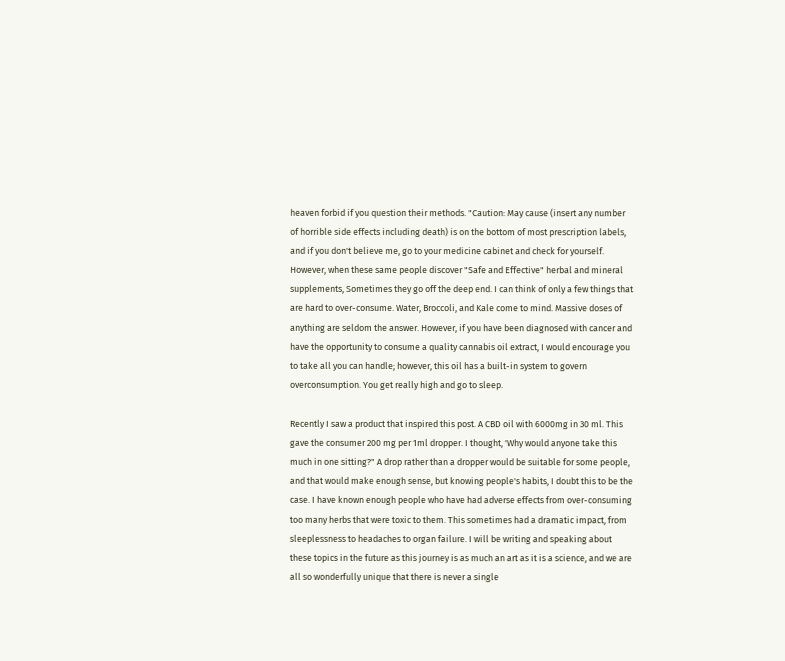heaven forbid if you question their methods. "Caution: May cause (insert any number of horrible side effects including death) is on the bottom of most prescription labels, and if you don't believe me, go to your medicine cabinet and check for yourself. However, when these same people discover "Safe and Effective" herbal and mineral supplements, Sometimes they go off the deep end. I can think of only a few things that are hard to over-consume. Water, Broccoli, and Kale come to mind. Massive doses of anything are seldom the answer. However, if you have been diagnosed with cancer and have the opportunity to consume a quality cannabis oil extract, I would encourage you to take all you can handle; however, this oil has a built-in system to govern overconsumption. You get really high and go to sleep.

Recently I saw a product that inspired this post. A CBD oil with 6000mg in 30 ml. This gave the consumer 200 mg per 1ml dropper. I thought, 'Why would anyone take this much in one sitting?" A drop rather than a dropper would be suitable for some people, and that would make enough sense, but knowing people's habits, I doubt this to be the case. I have known enough people who have had adverse effects from over-consuming too many herbs that were toxic to them. This sometimes had a dramatic impact, from sleeplessness to headaches to organ failure. I will be writing and speaking about these topics in the future as this journey is as much an art as it is a science, and we are all so wonderfully unique that there is never a single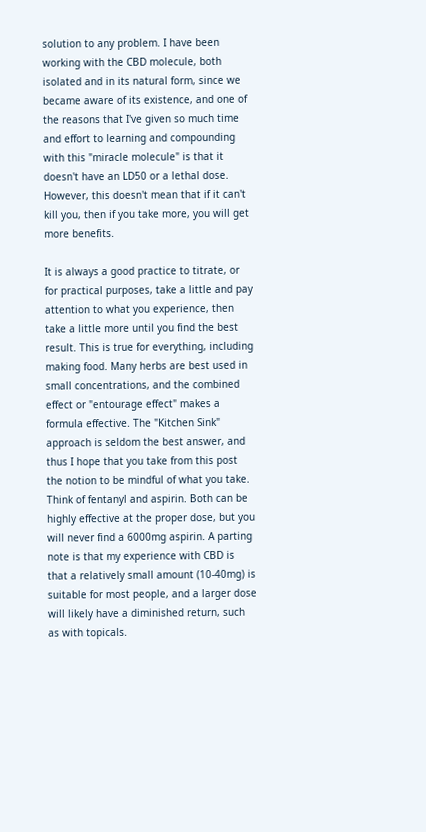solution to any problem. I have been working with the CBD molecule, both isolated and in its natural form, since we became aware of its existence, and one of the reasons that I've given so much time and effort to learning and compounding with this "miracle molecule" is that it doesn't have an LD50 or a lethal dose. However, this doesn't mean that if it can't kill you, then if you take more, you will get more benefits.

It is always a good practice to titrate, or for practical purposes, take a little and pay attention to what you experience, then take a little more until you find the best result. This is true for everything, including making food. Many herbs are best used in small concentrations, and the combined effect or "entourage effect" makes a formula effective. The "Kitchen Sink" approach is seldom the best answer, and thus I hope that you take from this post the notion to be mindful of what you take. Think of fentanyl and aspirin. Both can be highly effective at the proper dose, but you will never find a 6000mg aspirin. A parting note is that my experience with CBD is that a relatively small amount (10-40mg) is suitable for most people, and a larger dose will likely have a diminished return, such as with topicals.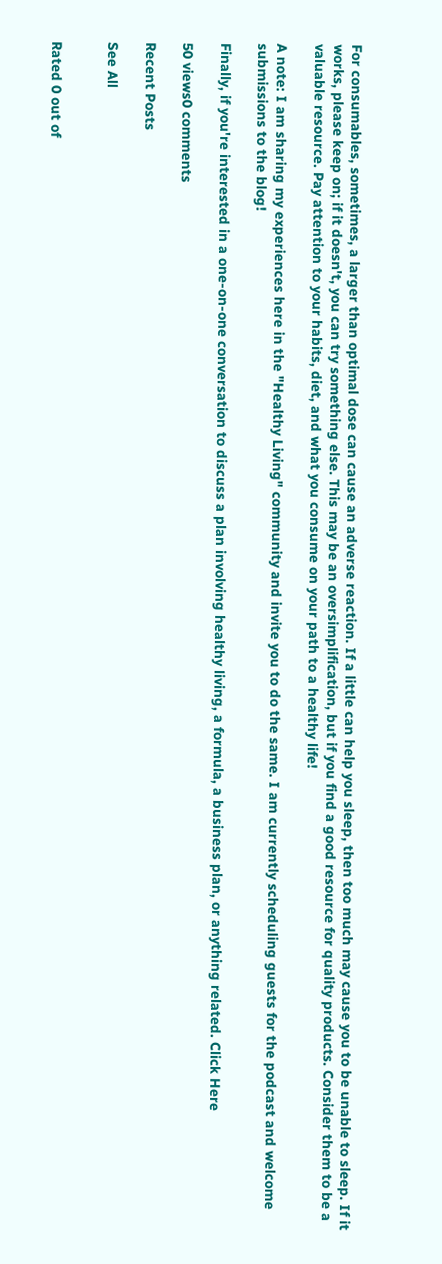For consumables, sometimes, a larger than optimal dose can cause an adverse reaction. If a little can help you sleep, then too much may cause you to be unable to sleep. If it works, please keep on; if it doesn't, you can try something else. This may be an oversimplification, but if you find a good resource for quality products. Consider them to be a valuable resource. Pay attention to your habits, diet, and what you consume on your path to a healthy life!

A note: I am sharing my experiences here in the "Healthy Living" community and invite you to do the same. I am currently scheduling guests for the podcast and welcome submissions to the blog!

Finally, if you're interested in a one-on-one conversation to discuss a plan involving healthy living, a formula, a business plan, or anything related. Click Here

50 views0 comments

Recent Posts

See All


Rated 0 out of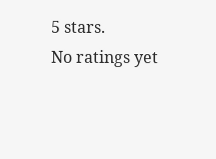5 stars.
No ratings yet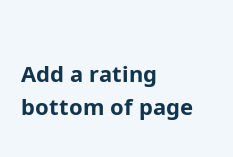Add a rating
bottom of page